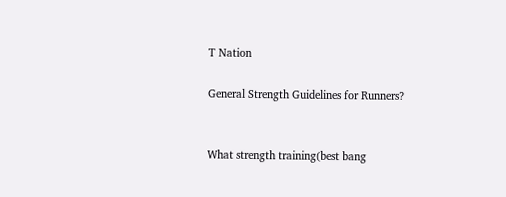T Nation

General Strength Guidelines for Runners?


What strength training(best bang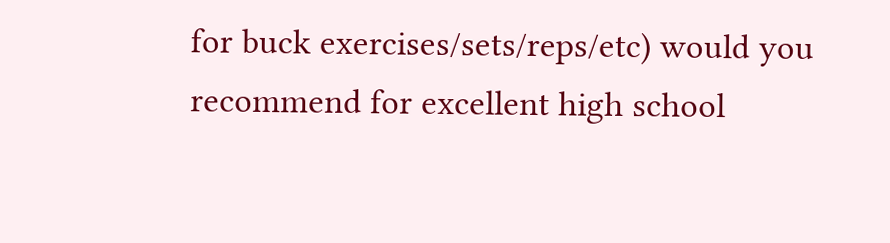for buck exercises/sets/reps/etc) would you recommend for excellent high school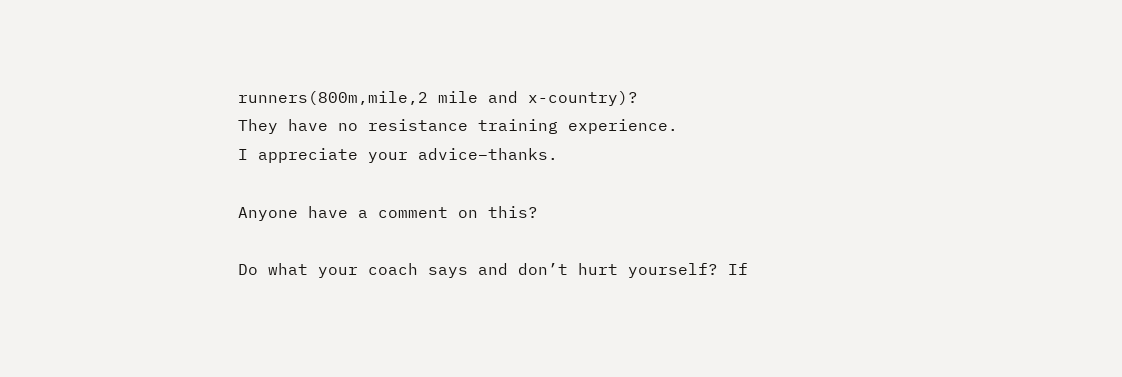runners(800m,mile,2 mile and x-country)?
They have no resistance training experience.
I appreciate your advice–thanks.

Anyone have a comment on this?

Do what your coach says and don’t hurt yourself? If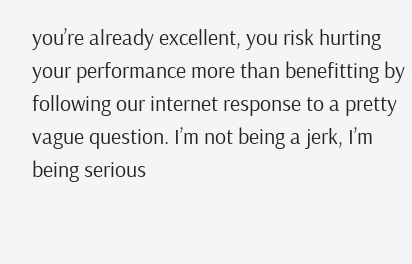you’re already excellent, you risk hurting your performance more than benefitting by following our internet response to a pretty vague question. I’m not being a jerk, I’m being serious